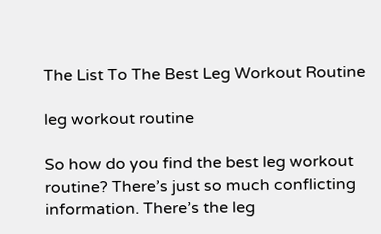The List To The Best Leg Workout Routine

leg workout routine

So how do you find the best leg workout routine? There’s just so much conflicting information. There’s the leg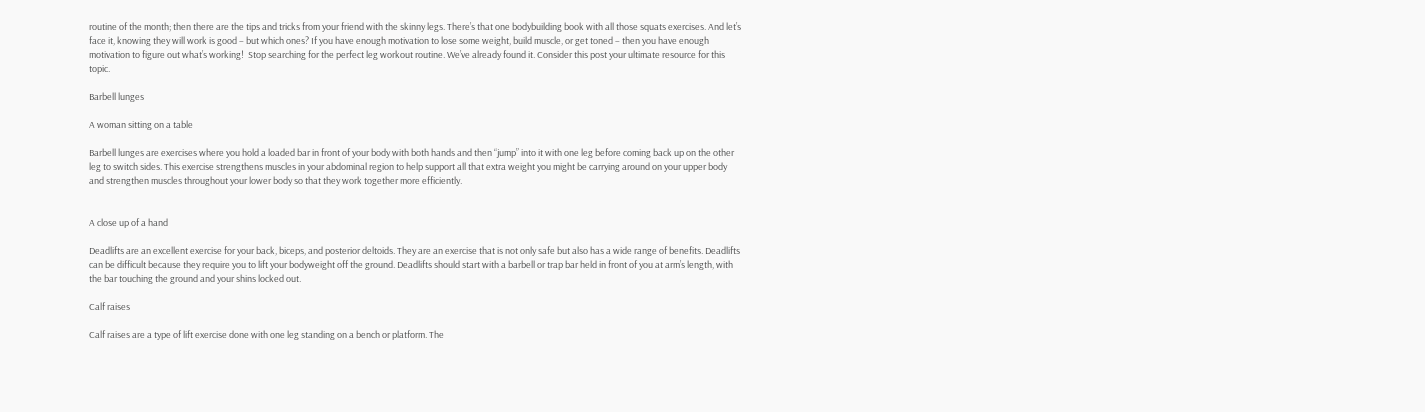routine of the month; then there are the tips and tricks from your friend with the skinny legs. There’s that one bodybuilding book with all those squats exercises. And let’s face it, knowing they will work is good – but which ones? If you have enough motivation to lose some weight, build muscle, or get toned – then you have enough motivation to figure out what’s working!  Stop searching for the perfect leg workout routine. We’ve already found it. Consider this post your ultimate resource for this topic.

Barbell lunges

A woman sitting on a table

Barbell lunges are exercises where you hold a loaded bar in front of your body with both hands and then “jump” into it with one leg before coming back up on the other leg to switch sides. This exercise strengthens muscles in your abdominal region to help support all that extra weight you might be carrying around on your upper body and strengthen muscles throughout your lower body so that they work together more efficiently.


A close up of a hand

Deadlifts are an excellent exercise for your back, biceps, and posterior deltoids. They are an exercise that is not only safe but also has a wide range of benefits. Deadlifts can be difficult because they require you to lift your bodyweight off the ground. Deadlifts should start with a barbell or trap bar held in front of you at arm’s length, with the bar touching the ground and your shins locked out.

Calf raises

Calf raises are a type of lift exercise done with one leg standing on a bench or platform. The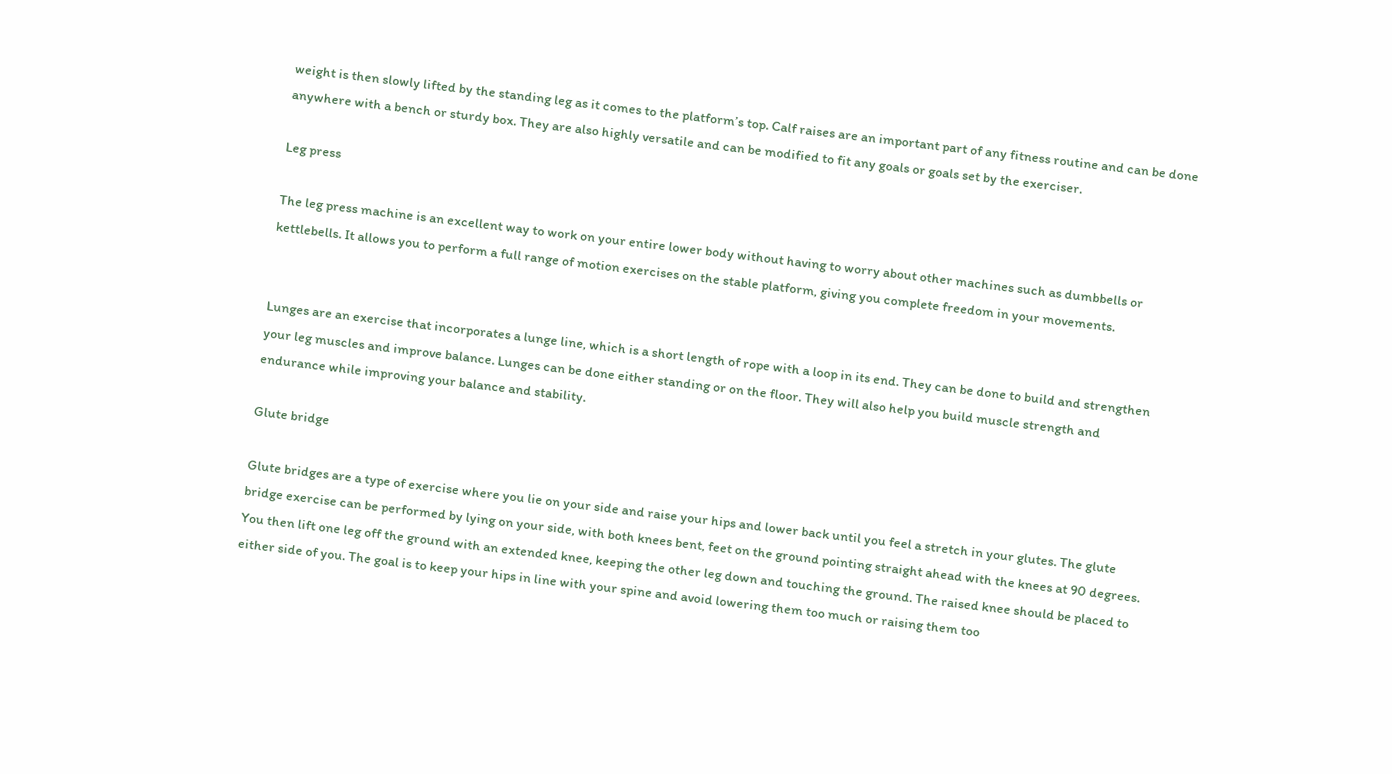weight is then slowly lifted by the standing leg as it comes to the platform’s top. Calf raises are an important part of any fitness routine and can be done anywhere with a bench or sturdy box. They are also highly versatile and can be modified to fit any goals or goals set by the exerciser.

Leg press

The leg press machine is an excellent way to work on your entire lower body without having to worry about other machines such as dumbbells or kettlebells. It allows you to perform a full range of motion exercises on the stable platform, giving you complete freedom in your movements.


Lunges are an exercise that incorporates a lunge line, which is a short length of rope with a loop in its end. They can be done to build and strengthen your leg muscles and improve balance. Lunges can be done either standing or on the floor. They will also help you build muscle strength and endurance while improving your balance and stability.

Glute bridge

Glute bridges are a type of exercise where you lie on your side and raise your hips and lower back until you feel a stretch in your glutes. The glute bridge exercise can be performed by lying on your side, with both knees bent, feet on the ground pointing straight ahead with the knees at 90 degrees. You then lift one leg off the ground with an extended knee, keeping the other leg down and touching the ground. The raised knee should be placed to either side of you. The goal is to keep your hips in line with your spine and avoid lowering them too much or raising them too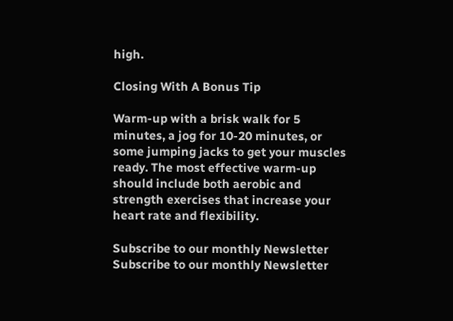high.

Closing With A Bonus Tip

Warm-up with a brisk walk for 5 minutes, a jog for 10-20 minutes, or some jumping jacks to get your muscles ready. The most effective warm-up should include both aerobic and strength exercises that increase your heart rate and flexibility.

Subscribe to our monthly Newsletter
Subscribe to our monthly Newsletter